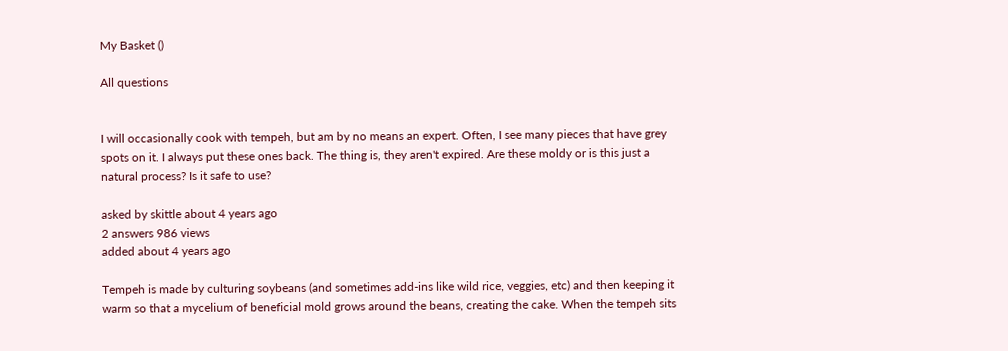My Basket ()

All questions


I will occasionally cook with tempeh, but am by no means an expert. Often, I see many pieces that have grey spots on it. I always put these ones back. The thing is, they aren't expired. Are these moldy or is this just a natural process? Is it safe to use?

asked by skittle about 4 years ago
2 answers 986 views
added about 4 years ago

Tempeh is made by culturing soybeans (and sometimes add-ins like wild rice, veggies, etc) and then keeping it warm so that a mycelium of beneficial mold grows around the beans, creating the cake. When the tempeh sits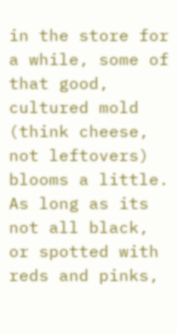in the store for a while, some of that good, cultured mold (think cheese, not leftovers) blooms a little. As long as its not all black, or spotted with reds and pinks,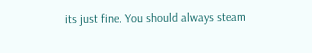its just fine. You should always steam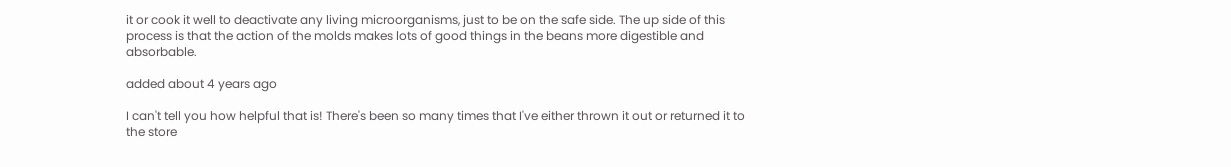it or cook it well to deactivate any living microorganisms, just to be on the safe side. The up side of this process is that the action of the molds makes lots of good things in the beans more digestible and absorbable.

added about 4 years ago

I can't tell you how helpful that is! There's been so many times that I've either thrown it out or returned it to the store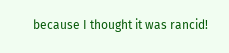because I thought it was rancid!